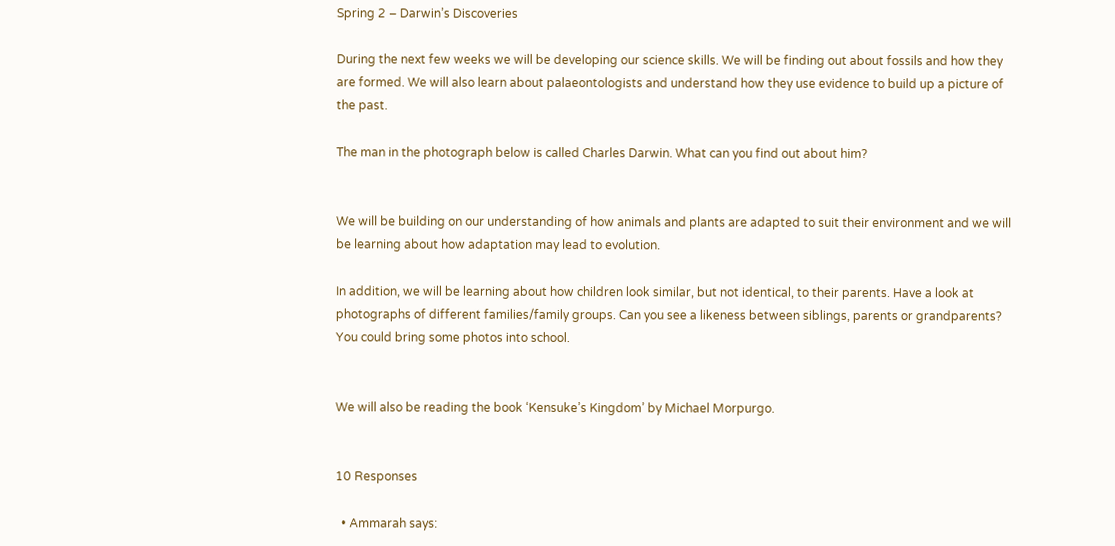Spring 2 – Darwin’s Discoveries

During the next few weeks we will be developing our science skills. We will be finding out about fossils and how they are formed. We will also learn about palaeontologists and understand how they use evidence to build up a picture of the past.

The man in the photograph below is called Charles Darwin. What can you find out about him?


We will be building on our understanding of how animals and plants are adapted to suit their environment and we will be learning about how adaptation may lead to evolution.

In addition, we will be learning about how children look similar, but not identical, to their parents. Have a look at photographs of different families/family groups. Can you see a likeness between siblings, parents or grandparents? You could bring some photos into school.


We will also be reading the book ‘Kensuke’s Kingdom’ by Michael Morpurgo.


10 Responses

  • Ammarah says: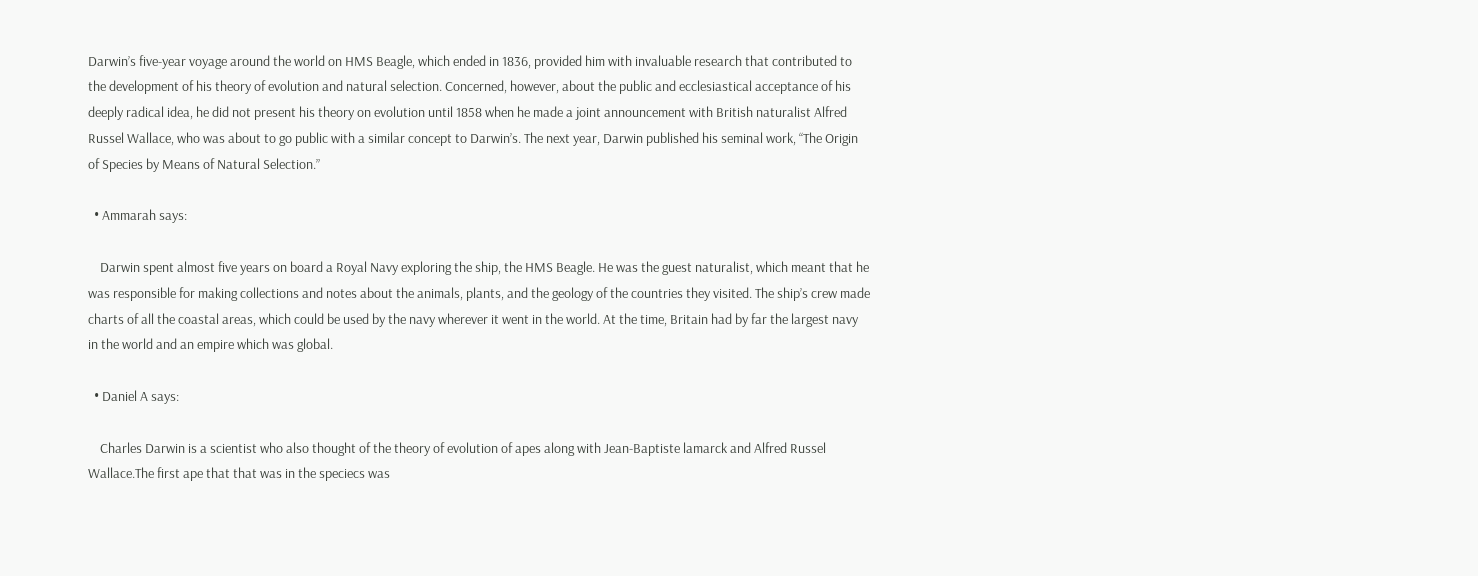Darwin’s five-year voyage around the world on HMS Beagle, which ended in 1836, provided him with invaluable research that contributed to the development of his theory of evolution and natural selection. Concerned, however, about the public and ecclesiastical acceptance of his deeply radical idea, he did not present his theory on evolution until 1858 when he made a joint announcement with British naturalist Alfred Russel Wallace, who was about to go public with a similar concept to Darwin’s. The next year, Darwin published his seminal work, “The Origin of Species by Means of Natural Selection.”

  • Ammarah says:

    Darwin spent almost five years on board a Royal Navy exploring the ship, the HMS Beagle. He was the guest naturalist, which meant that he was responsible for making collections and notes about the animals, plants, and the geology of the countries they visited. The ship’s crew made charts of all the coastal areas, which could be used by the navy wherever it went in the world. At the time, Britain had by far the largest navy in the world and an empire which was global.

  • Daniel A says:

    Charles Darwin is a scientist who also thought of the theory of evolution of apes along with Jean-Baptiste lamarck and Alfred Russel Wallace.The first ape that that was in the speciecs was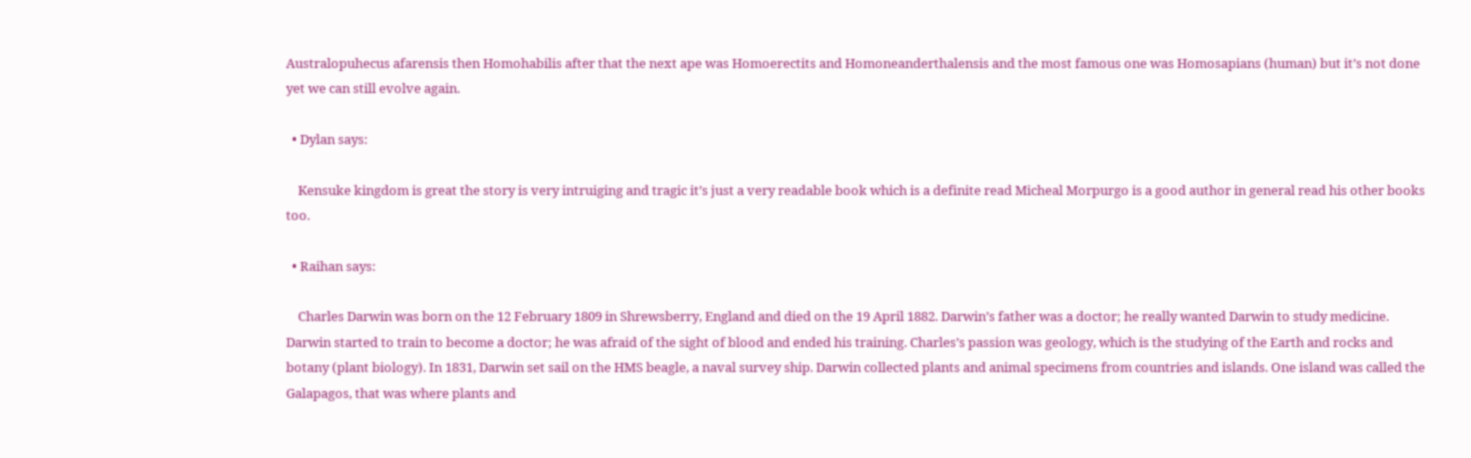Australopuhecus afarensis then Homohabilis after that the next ape was Homoerectits and Homoneanderthalensis and the most famous one was Homosapians (human) but it’s not done yet we can still evolve again.

  • Dylan says:

    Kensuke kingdom is great the story is very intruiging and tragic it’s just a very readable book which is a definite read Micheal Morpurgo is a good author in general read his other books too.

  • Raihan says:

    Charles Darwin was born on the 12 February 1809 in Shrewsberry, England and died on the 19 April 1882. Darwin’s father was a doctor; he really wanted Darwin to study medicine. Darwin started to train to become a doctor; he was afraid of the sight of blood and ended his training. Charles’s passion was geology, which is the studying of the Earth and rocks and botany (plant biology). In 1831, Darwin set sail on the HMS beagle, a naval survey ship. Darwin collected plants and animal specimens from countries and islands. One island was called the Galapagos, that was where plants and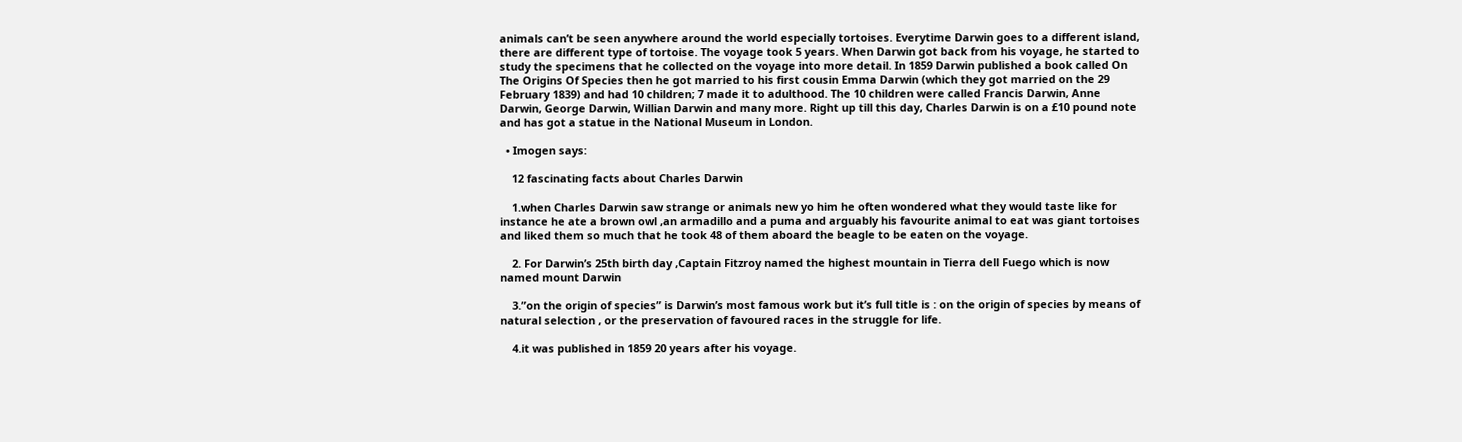animals can’t be seen anywhere around the world especially tortoises. Everytime Darwin goes to a different island, there are different type of tortoise. The voyage took 5 years. When Darwin got back from his voyage, he started to study the specimens that he collected on the voyage into more detail. In 1859 Darwin published a book called On The Origins Of Species then he got married to his first cousin Emma Darwin (which they got married on the 29 February 1839) and had 10 children; 7 made it to adulthood. The 10 children were called Francis Darwin, Anne Darwin, George Darwin, Willian Darwin and many more. Right up till this day, Charles Darwin is on a £10 pound note and has got a statue in the National Museum in London.

  • Imogen says:

    12 fascinating facts about Charles Darwin

    1.when Charles Darwin saw strange or animals new yo him he often wondered what they would taste like for instance he ate a brown owl ,an armadillo and a puma and arguably his favourite animal to eat was giant tortoises and liked them so much that he took 48 of them aboard the beagle to be eaten on the voyage.

    2. For Darwin’s 25th birth day ,Captain Fitzroy named the highest mountain in Tierra dell Fuego which is now named mount Darwin

    3.”on the origin of species” is Darwin’s most famous work but it’s full title is : on the origin of species by means of natural selection , or the preservation of favoured races in the struggle for life.

    4.it was published in 1859 20 years after his voyage.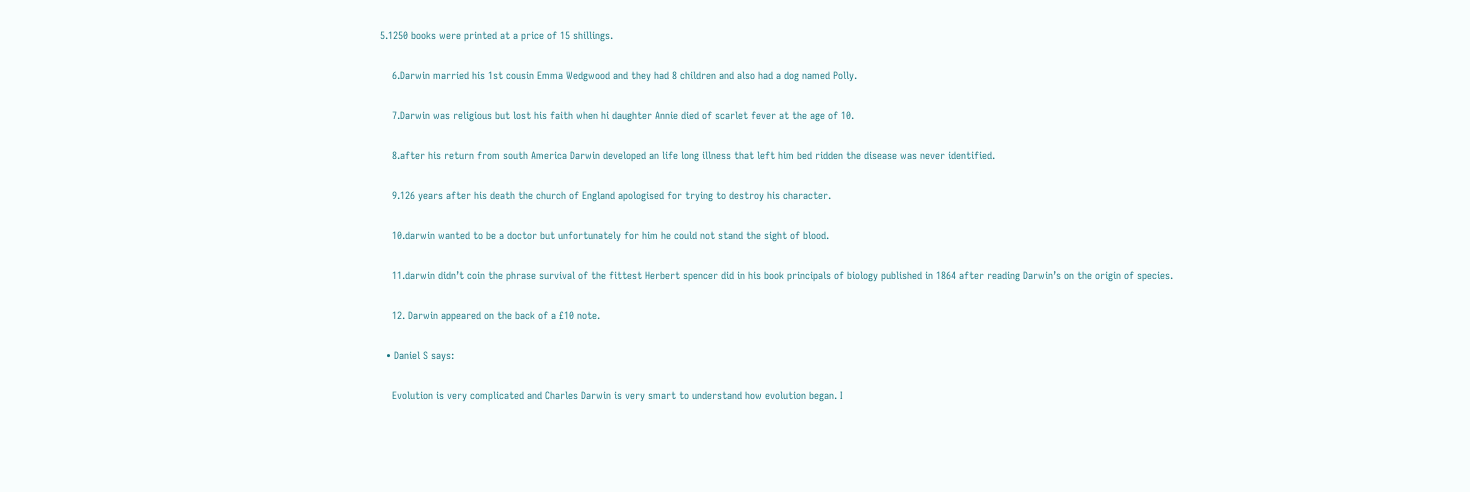5.1250 books were printed at a price of 15 shillings.

    6.Darwin married his 1st cousin Emma Wedgwood and they had 8 children and also had a dog named Polly.

    7.Darwin was religious but lost his faith when hi daughter Annie died of scarlet fever at the age of 10.

    8.after his return from south America Darwin developed an life long illness that left him bed ridden the disease was never identified.

    9.126 years after his death the church of England apologised for trying to destroy his character.

    10.darwin wanted to be a doctor but unfortunately for him he could not stand the sight of blood.

    11.darwin didn’t coin the phrase survival of the fittest Herbert spencer did in his book principals of biology published in 1864 after reading Darwin’s on the origin of species.

    12. Darwin appeared on the back of a £10 note.

  • Daniel S says:

    Evolution is very complicated and Charles Darwin is very smart to understand how evolution began. I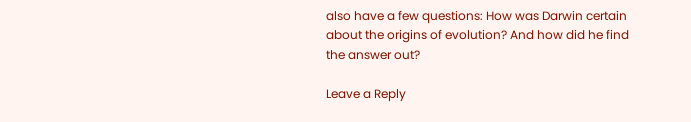also have a few questions: How was Darwin certain about the origins of evolution? And how did he find the answer out?

Leave a Reply